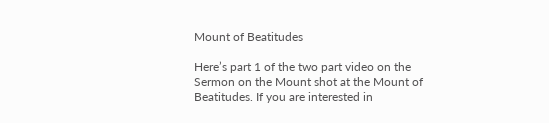Mount of Beatitudes

Here’s part 1 of the two part video on the Sermon on the Mount shot at the Mount of Beatitudes. If you are interested in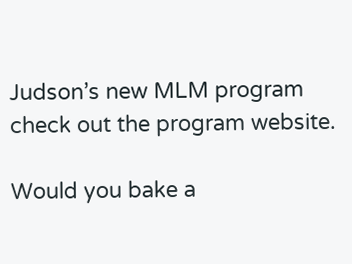Judson’s new MLM program check out the program website.

Would you bake a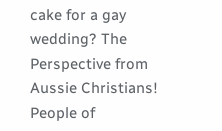cake for a gay wedding? The Perspective from Aussie Christians!
People of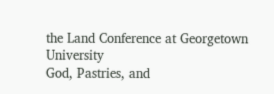the Land Conference at Georgetown University
God, Pastries, and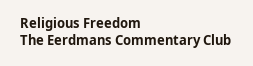Religious Freedom
The Eerdmans Commentary Club